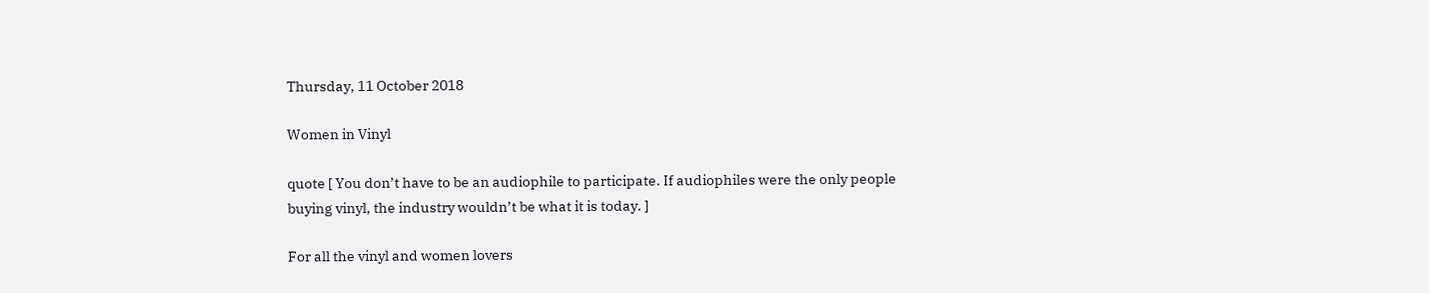Thursday, 11 October 2018

Women in Vinyl

quote [ You don’t have to be an audiophile to participate. If audiophiles were the only people buying vinyl, the industry wouldn’t be what it is today. ]

For all the vinyl and women lovers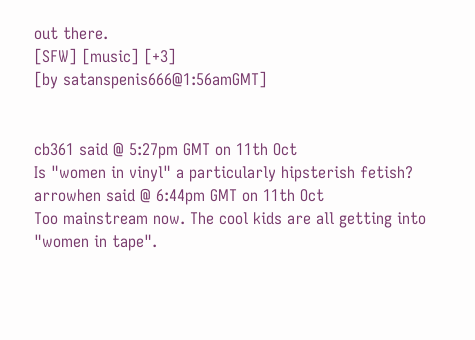out there.
[SFW] [music] [+3]
[by satanspenis666@1:56amGMT]


cb361 said @ 5:27pm GMT on 11th Oct
Is "women in vinyl" a particularly hipsterish fetish?
arrowhen said @ 6:44pm GMT on 11th Oct
Too mainstream now. The cool kids are all getting into "women in tape".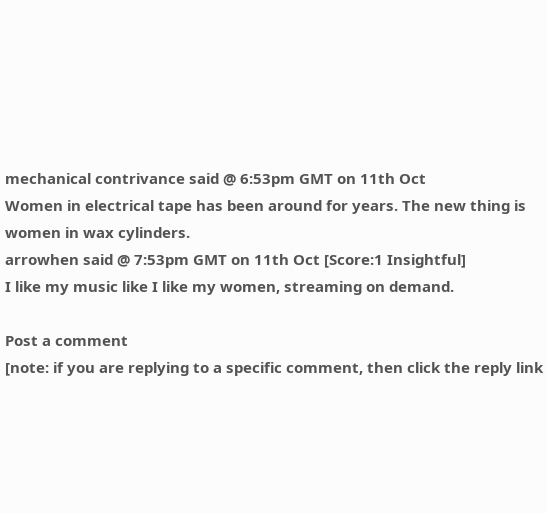mechanical contrivance said @ 6:53pm GMT on 11th Oct
Women in electrical tape has been around for years. The new thing is women in wax cylinders.
arrowhen said @ 7:53pm GMT on 11th Oct [Score:1 Insightful]
I like my music like I like my women, streaming on demand.

Post a comment
[note: if you are replying to a specific comment, then click the reply link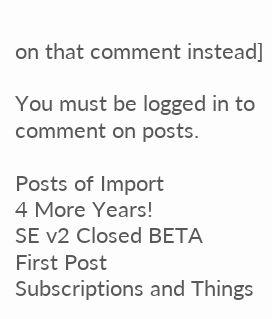on that comment instead]

You must be logged in to comment on posts.

Posts of Import
4 More Years!
SE v2 Closed BETA
First Post
Subscriptions and Things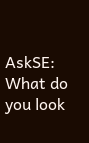AskSE: What do you look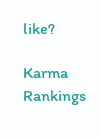like?

Karma Rankings